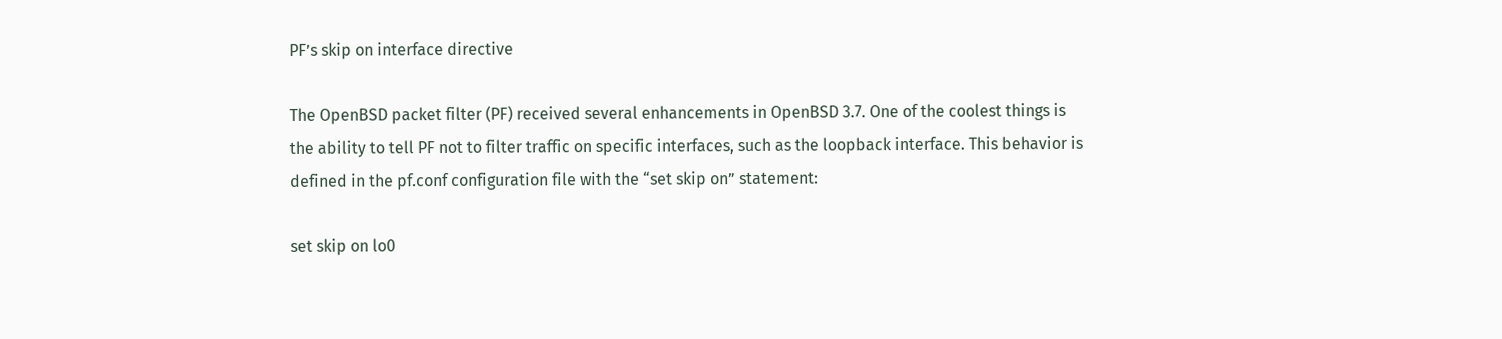PF’s skip on interface directive

The OpenBSD packet filter (PF) received several enhancements in OpenBSD 3.7. One of the coolest things is the ability to tell PF not to filter traffic on specific interfaces, such as the loopback interface. This behavior is defined in the pf.conf configuration file with the “set skip on” statement:

set skip on lo0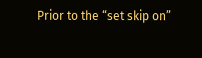Prior to the “set skip on”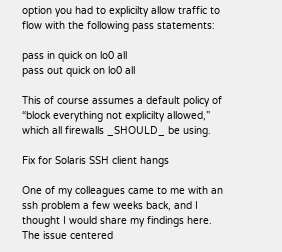option you had to explicilty allow traffic to flow with the following pass statements:

pass in quick on lo0 all
pass out quick on lo0 all

This of course assumes a default policy of “block everything not explicilty allowed,” which all firewalls _SHOULD_ be using.

Fix for Solaris SSH client hangs

One of my colleagues came to me with an ssh problem a few weeks back, and I thought I would share my findings here. The issue centered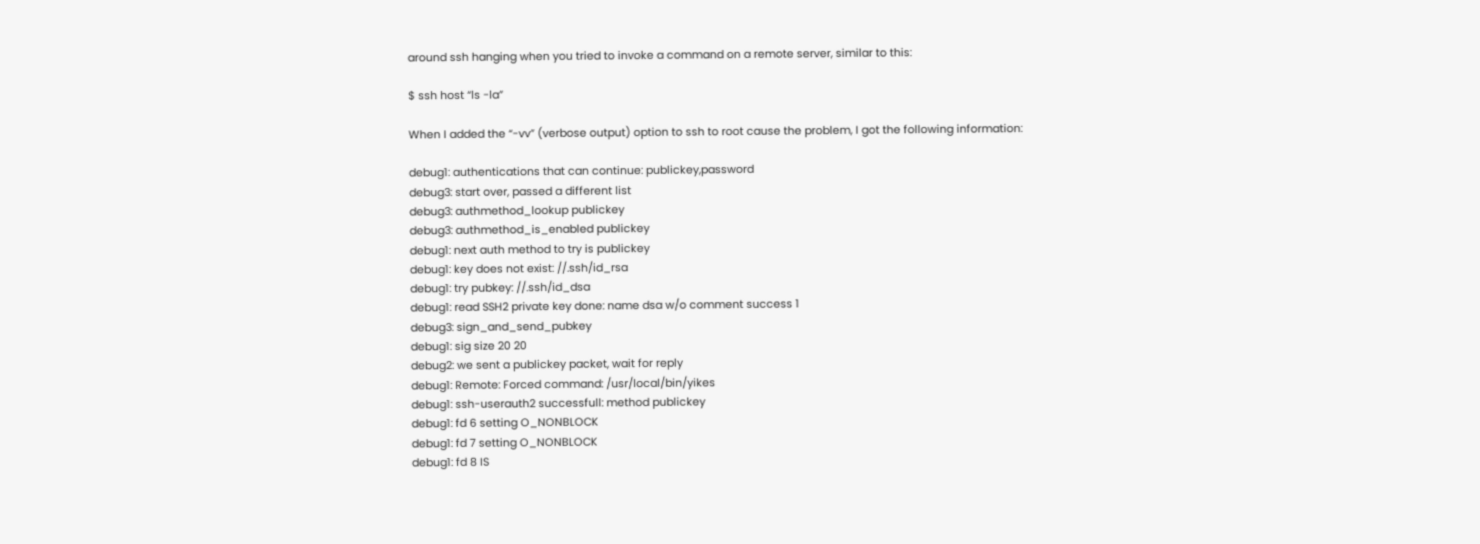around ssh hanging when you tried to invoke a command on a remote server, similar to this:

$ ssh host “ls -la”

When I added the “-vv” (verbose output) option to ssh to root cause the problem, I got the following information:

debug1: authentications that can continue: publickey,password
debug3: start over, passed a different list
debug3: authmethod_lookup publickey
debug3: authmethod_is_enabled publickey
debug1: next auth method to try is publickey
debug1: key does not exist: //.ssh/id_rsa
debug1: try pubkey: //.ssh/id_dsa
debug1: read SSH2 private key done: name dsa w/o comment success 1
debug3: sign_and_send_pubkey
debug1: sig size 20 20
debug2: we sent a publickey packet, wait for reply
debug1: Remote: Forced command: /usr/local/bin/yikes
debug1: ssh-userauth2 successfull: method publickey
debug1: fd 6 setting O_NONBLOCK
debug1: fd 7 setting O_NONBLOCK
debug1: fd 8 IS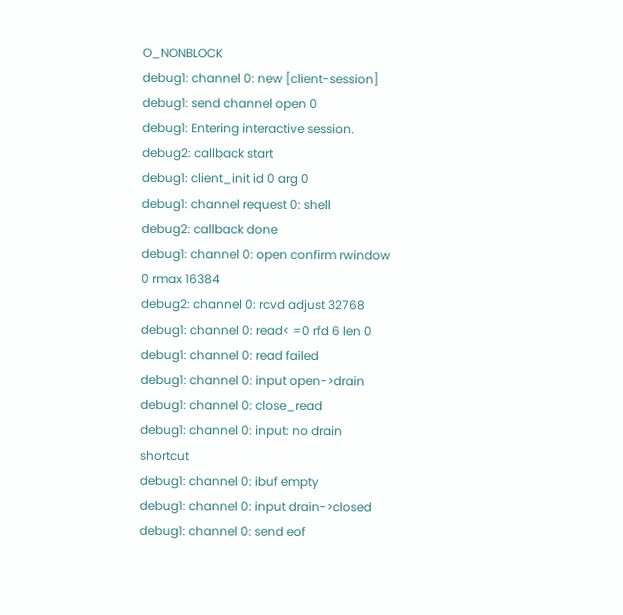O_NONBLOCK
debug1: channel 0: new [client-session]
debug1: send channel open 0
debug1: Entering interactive session.
debug2: callback start
debug1: client_init id 0 arg 0
debug1: channel request 0: shell
debug2: callback done
debug1: channel 0: open confirm rwindow 0 rmax 16384
debug2: channel 0: rcvd adjust 32768
debug1: channel 0: read< =0 rfd 6 len 0
debug1: channel 0: read failed
debug1: channel 0: input open->drain
debug1: channel 0: close_read
debug1: channel 0: input: no drain shortcut
debug1: channel 0: ibuf empty
debug1: channel 0: input drain->closed
debug1: channel 0: send eof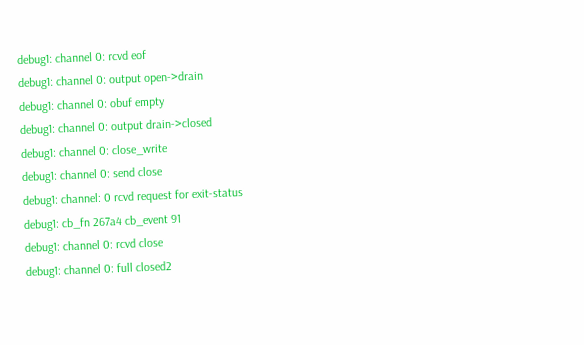debug1: channel 0: rcvd eof
debug1: channel 0: output open->drain
debug1: channel 0: obuf empty
debug1: channel 0: output drain->closed
debug1: channel 0: close_write
debug1: channel 0: send close
debug1: channel: 0 rcvd request for exit-status
debug1: cb_fn 267a4 cb_event 91
debug1: channel 0: rcvd close
debug1: channel 0: full closed2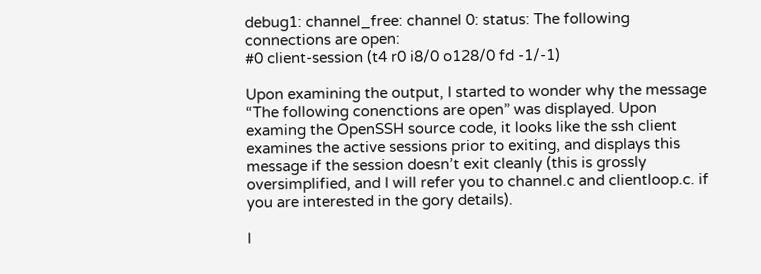debug1: channel_free: channel 0: status: The following connections are open:
#0 client-session (t4 r0 i8/0 o128/0 fd -1/-1)

Upon examining the output, I started to wonder why the message “The following conenctions are open” was displayed. Upon examing the OpenSSH source code, it looks like the ssh client examines the active sessions prior to exiting, and displays this message if the session doesn’t exit cleanly (this is grossly oversimplified, and I will refer you to channel.c and clientloop.c. if you are interested in the gory details).

I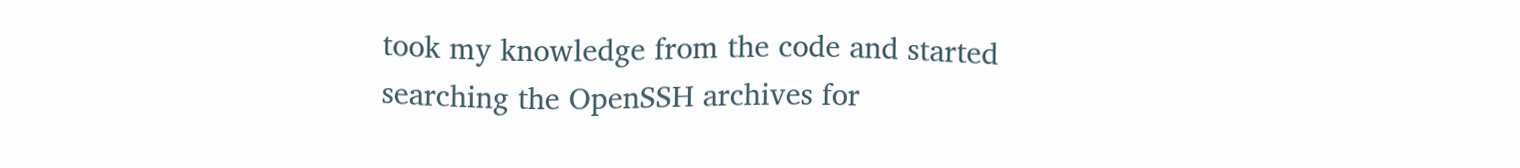took my knowledge from the code and started searching the OpenSSH archives for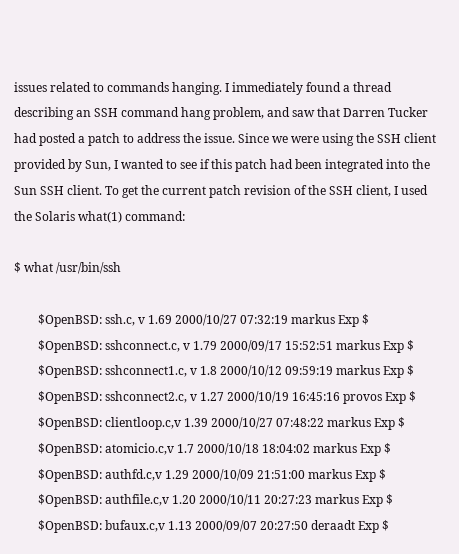issues related to commands hanging. I immediately found a thread describing an SSH command hang problem, and saw that Darren Tucker had posted a patch to address the issue. Since we were using the SSH client provided by Sun, I wanted to see if this patch had been integrated into the Sun SSH client. To get the current patch revision of the SSH client, I used the Solaris what(1) command:

$ what /usr/bin/ssh

        $OpenBSD: ssh.c, v 1.69 2000/10/27 07:32:19 markus Exp $
        $OpenBSD: sshconnect.c, v 1.79 2000/09/17 15:52:51 markus Exp $
        $OpenBSD: sshconnect1.c, v 1.8 2000/10/12 09:59:19 markus Exp $
        $OpenBSD: sshconnect2.c, v 1.27 2000/10/19 16:45:16 provos Exp $
        $OpenBSD: clientloop.c,v 1.39 2000/10/27 07:48:22 markus Exp $
        $OpenBSD: atomicio.c,v 1.7 2000/10/18 18:04:02 markus Exp $
        $OpenBSD: authfd.c,v 1.29 2000/10/09 21:51:00 markus Exp $
        $OpenBSD: authfile.c,v 1.20 2000/10/11 20:27:23 markus Exp $
        $OpenBSD: bufaux.c,v 1.13 2000/09/07 20:27:50 deraadt Exp $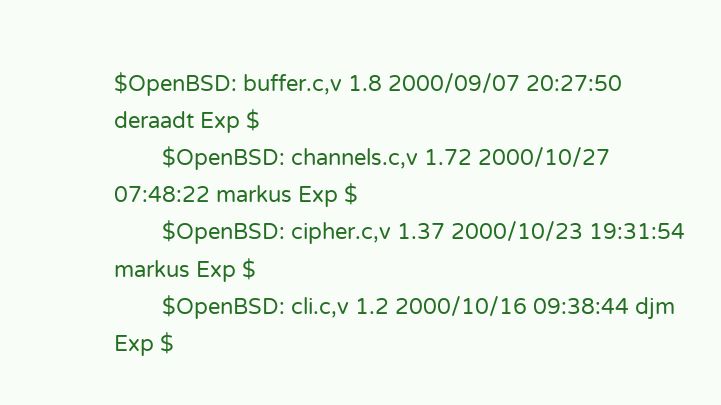$OpenBSD: buffer.c,v 1.8 2000/09/07 20:27:50 deraadt Exp $
        $OpenBSD: channels.c,v 1.72 2000/10/27 07:48:22 markus Exp $
        $OpenBSD: cipher.c,v 1.37 2000/10/23 19:31:54 markus Exp $
        $OpenBSD: cli.c,v 1.2 2000/10/16 09:38:44 djm Exp $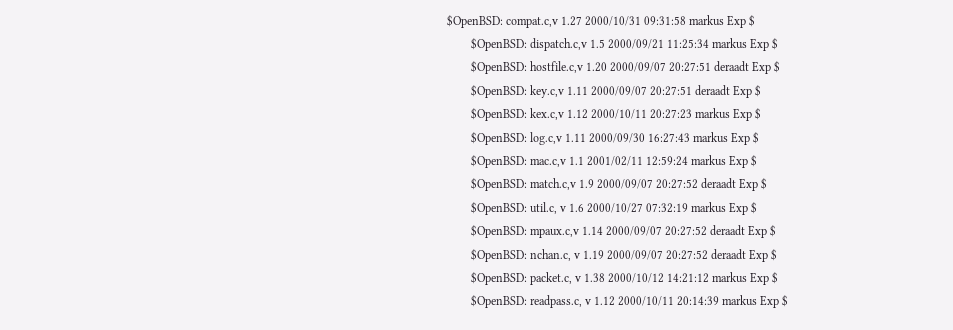$OpenBSD: compat.c,v 1.27 2000/10/31 09:31:58 markus Exp $
        $OpenBSD: dispatch.c,v 1.5 2000/09/21 11:25:34 markus Exp $
        $OpenBSD: hostfile.c,v 1.20 2000/09/07 20:27:51 deraadt Exp $
        $OpenBSD: key.c,v 1.11 2000/09/07 20:27:51 deraadt Exp $
        $OpenBSD: kex.c,v 1.12 2000/10/11 20:27:23 markus Exp $
        $OpenBSD: log.c,v 1.11 2000/09/30 16:27:43 markus Exp $
        $OpenBSD: mac.c,v 1.1 2001/02/11 12:59:24 markus Exp $
        $OpenBSD: match.c,v 1.9 2000/09/07 20:27:52 deraadt Exp $
        $OpenBSD: util.c, v 1.6 2000/10/27 07:32:19 markus Exp $
        $OpenBSD: mpaux.c,v 1.14 2000/09/07 20:27:52 deraadt Exp $
        $OpenBSD: nchan.c, v 1.19 2000/09/07 20:27:52 deraadt Exp $
        $OpenBSD: packet.c, v 1.38 2000/10/12 14:21:12 markus Exp $
        $OpenBSD: readpass.c, v 1.12 2000/10/11 20:14:39 markus Exp $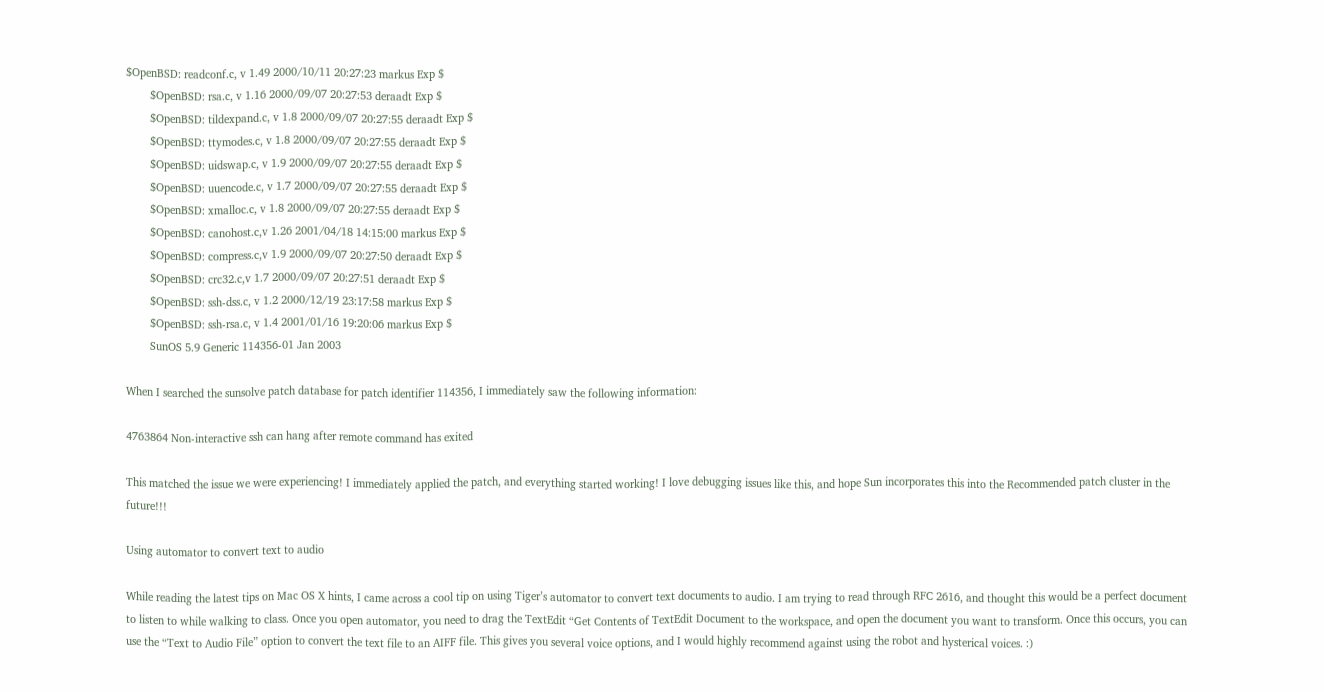$OpenBSD: readconf.c, v 1.49 2000/10/11 20:27:23 markus Exp $
        $OpenBSD: rsa.c, v 1.16 2000/09/07 20:27:53 deraadt Exp $
        $OpenBSD: tildexpand.c, v 1.8 2000/09/07 20:27:55 deraadt Exp $
        $OpenBSD: ttymodes.c, v 1.8 2000/09/07 20:27:55 deraadt Exp $
        $OpenBSD: uidswap.c, v 1.9 2000/09/07 20:27:55 deraadt Exp $
        $OpenBSD: uuencode.c, v 1.7 2000/09/07 20:27:55 deraadt Exp $
        $OpenBSD: xmalloc.c, v 1.8 2000/09/07 20:27:55 deraadt Exp $
        $OpenBSD: canohost.c,v 1.26 2001/04/18 14:15:00 markus Exp $
        $OpenBSD: compress.c,v 1.9 2000/09/07 20:27:50 deraadt Exp $
        $OpenBSD: crc32.c,v 1.7 2000/09/07 20:27:51 deraadt Exp $
        $OpenBSD: ssh-dss.c, v 1.2 2000/12/19 23:17:58 markus Exp $
        $OpenBSD: ssh-rsa.c, v 1.4 2001/01/16 19:20:06 markus Exp $
        SunOS 5.9 Generic 114356-01 Jan 2003

When I searched the sunsolve patch database for patch identifier 114356, I immediately saw the following information:

4763864 Non-interactive ssh can hang after remote command has exited

This matched the issue we were experiencing! I immediately applied the patch, and everything started working! I love debugging issues like this, and hope Sun incorporates this into the Recommended patch cluster in the future!!!

Using automator to convert text to audio

While reading the latest tips on Mac OS X hints, I came across a cool tip on using Tiger’s automator to convert text documents to audio. I am trying to read through RFC 2616, and thought this would be a perfect document to listen to while walking to class. Once you open automator, you need to drag the TextEdit “Get Contents of TextEdit Document to the workspace, and open the document you want to transform. Once this occurs, you can use the “Text to Audio File” option to convert the text file to an AIFF file. This gives you several voice options, and I would highly recommend against using the robot and hysterical voices. :)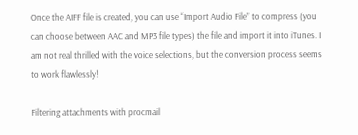Once the AIFF file is created, you can use “Import Audio File” to compress (you can choose between AAC and MP3 file types) the file and import it into iTunes. I am not real thrilled with the voice selections, but the conversion process seems to work flawlessly!

Filtering attachments with procmail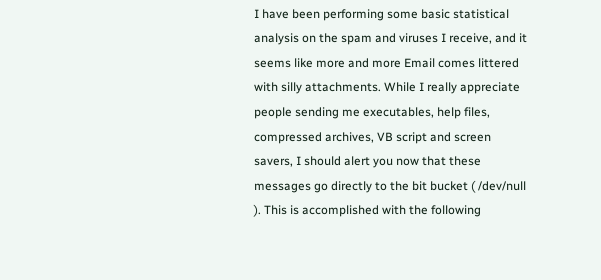I have been performing some basic statistical analysis on the spam and viruses I receive, and it seems like more and more Email comes littered with silly attachments. While I really appreciate people sending me executables, help files, compressed archives, VB script and screen savers, I should alert you now that these messages go directly to the bit bucket ( /dev/null ). This is accomplished with the following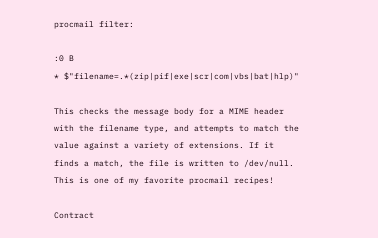procmail filter:

:0 B
* $"filename=.*(zip|pif|exe|scr|com|vbs|bat|hlp)"

This checks the message body for a MIME header with the filename type, and attempts to match the value against a variety of extensions. If it finds a match, the file is written to /dev/null. This is one of my favorite procmail recipes!

Contract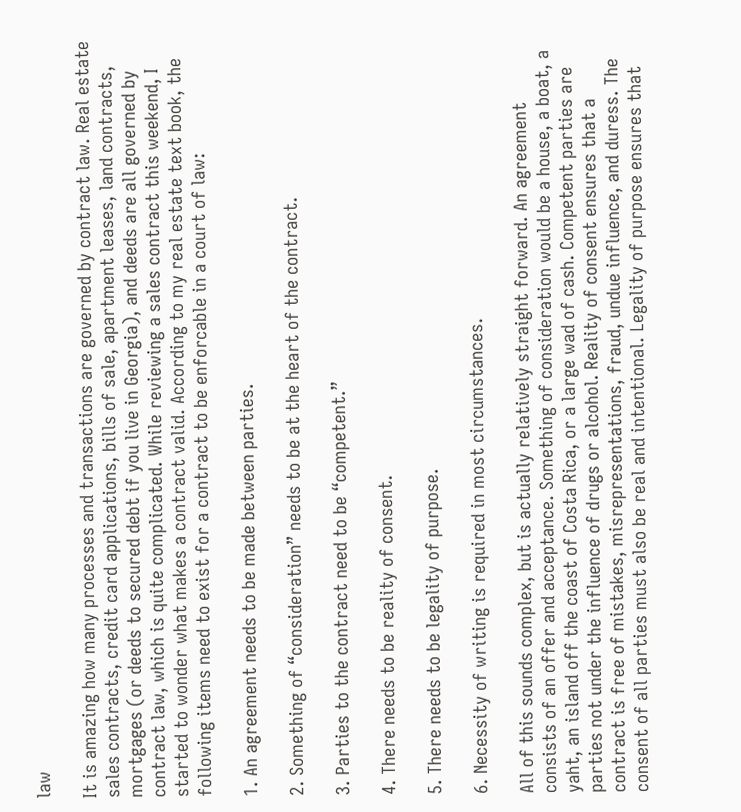law

It is amazing how many processes and transactions are governed by contract law. Real estate sales contracts, credit card applications, bills of sale, apartment leases, land contracts, mortgages (or deeds to secured debt if you live in Georgia), and deeds are all governed by contract law, which is quite complicated. While reviewing a sales contract this weekend, I started to wonder what makes a contract valid. According to my real estate text book, the following items need to exist for a contract to be enforcable in a court of law:

1. An agreement needs to be made between parties.

2. Something of “consideration” needs to be at the heart of the contract.

3. Parties to the contract need to be “competent.”

4. There needs to be reality of consent.

5. There needs to be legality of purpose.

6. Necessity of writing is required in most circumstances.

All of this sounds complex, but is actually relatively straight forward. An agreement consists of an offer and acceptance. Something of consideration would be a house, a boat, a yaht, an island off the coast of Costa Rica, or a large wad of cash. Competent parties are parties not under the influence of drugs or alcohol. Reality of consent ensures that a contract is free of mistakes, misrepresentations, fraud, undue influence, and duress. The consent of all parties must also be real and intentional. Legality of purpose ensures that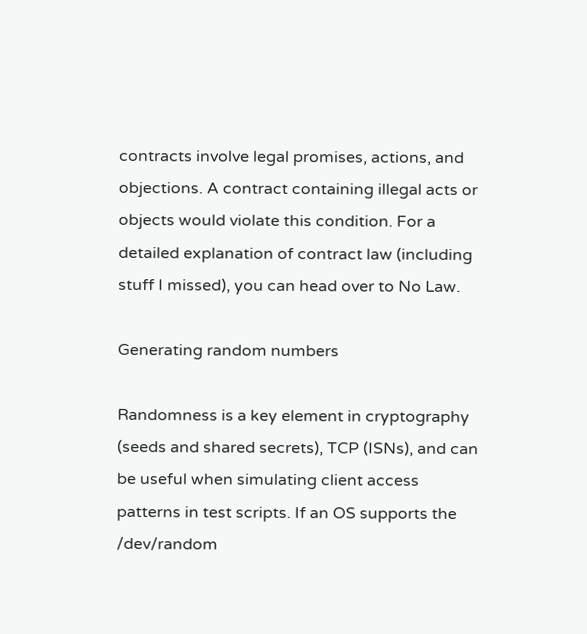contracts involve legal promises, actions, and objections. A contract containing illegal acts or objects would violate this condition. For a detailed explanation of contract law (including stuff I missed), you can head over to No Law.

Generating random numbers

Randomness is a key element in cryptography (seeds and shared secrets), TCP (ISNs), and can be useful when simulating client access patterns in test scripts. If an OS supports the /dev/random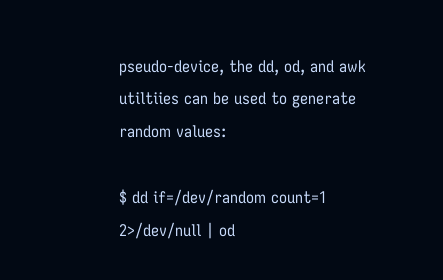pseudo-device, the dd, od, and awk utiltiies can be used to generate random values:

$ dd if=/dev/random count=1 2>/dev/null | od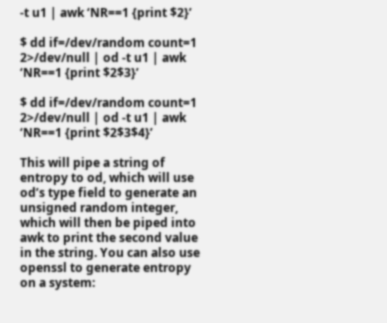-t u1 | awk ‘NR==1 {print $2}’

$ dd if=/dev/random count=1 2>/dev/null | od -t u1 | awk ‘NR==1 {print $2$3}’

$ dd if=/dev/random count=1 2>/dev/null | od -t u1 | awk ‘NR==1 {print $2$3$4}’

This will pipe a string of entropy to od, which will use od’s type field to generate an unsigned random integer, which will then be piped into awk to print the second value in the string. You can also use openssl to generate entropy on a system: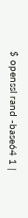$ openssl rand -base64 1 |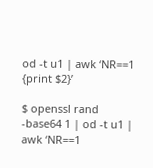od -t u1 | awk ‘NR==1 {print $2}’

$ openssl rand -base64 1 | od -t u1 | awk ‘NR==1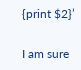{print $2}’

I am sure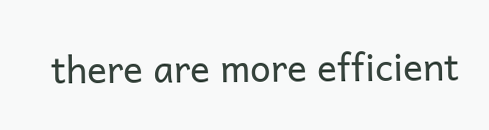there are more efficient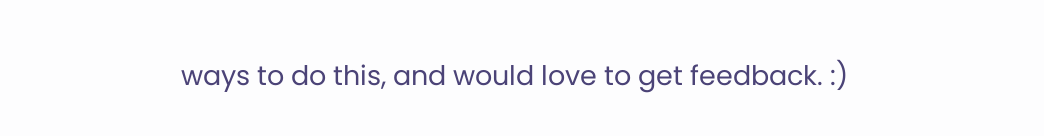ways to do this, and would love to get feedback. :)